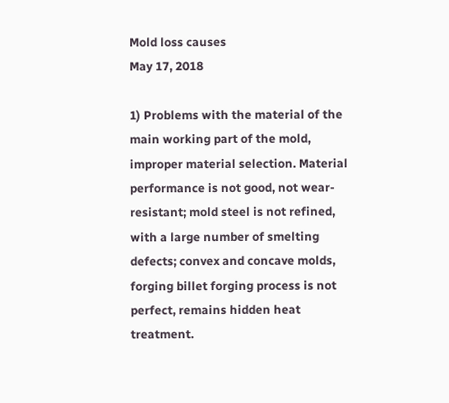Mold loss causes
May 17, 2018

1) Problems with the material of the main working part of the mold, improper material selection. Material performance is not good, not wear-resistant; mold steel is not refined, with a large number of smelting defects; convex and concave molds, forging billet forging process is not perfect, remains hidden heat treatment.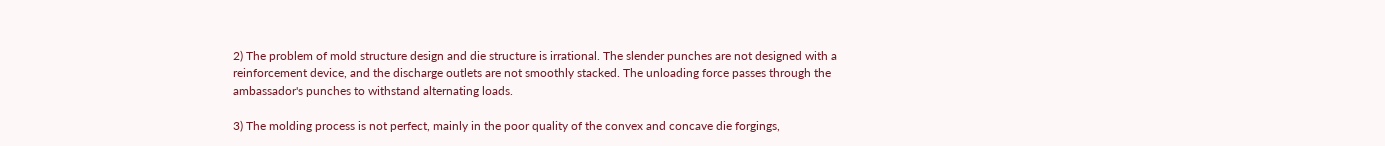2) The problem of mold structure design and die structure is irrational. The slender punches are not designed with a reinforcement device, and the discharge outlets are not smoothly stacked. The unloading force passes through the ambassador's punches to withstand alternating loads.

3) The molding process is not perfect, mainly in the poor quality of the convex and concave die forgings,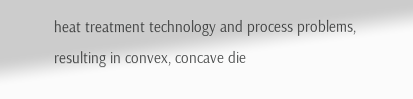heat treatment technology and process problems, resulting in convex, concave die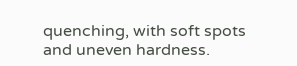quenching, with soft spots and uneven hardness.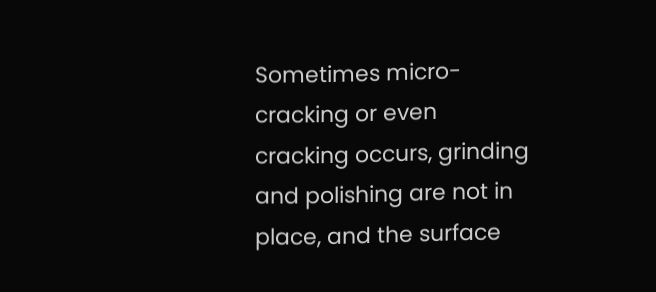Sometimes micro-cracking or even cracking occurs, grinding and polishing are not in place, and the surface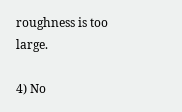roughness is too large.

4) No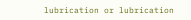lubrication or lubrication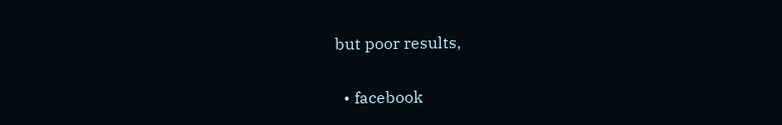but poor results,

  • facebook